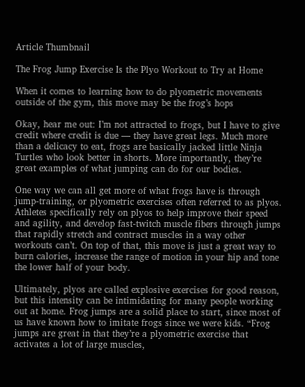Article Thumbnail

The Frog Jump Exercise Is the Plyo Workout to Try at Home

When it comes to learning how to do plyometric movements outside of the gym, this move may be the frog’s hops

Okay, hear me out: I’m not attracted to frogs, but I have to give credit where credit is due — they have great legs. Much more than a delicacy to eat, frogs are basically jacked little Ninja Turtles who look better in shorts. More importantly, they’re great examples of what jumping can do for our bodies.

One way we can all get more of what frogs have is through jump-training, or plyometric exercises often referred to as plyos. Athletes specifically rely on plyos to help improve their speed and agility, and develop fast-twitch muscle fibers through jumps that rapidly stretch and contract muscles in a way other workouts can’t. On top of that, this move is just a great way to burn calories, increase the range of motion in your hip and tone the lower half of your body.

Ultimately, plyos are called explosive exercises for good reason, but this intensity can be intimidating for many people working out at home. Frog jumps are a solid place to start, since most of us have known how to imitate frogs since we were kids. “Frog jumps are great in that they’re a plyometric exercise that activates a lot of large muscles,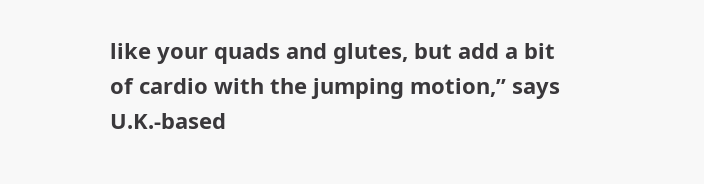like your quads and glutes, but add a bit of cardio with the jumping motion,” says U.K.-based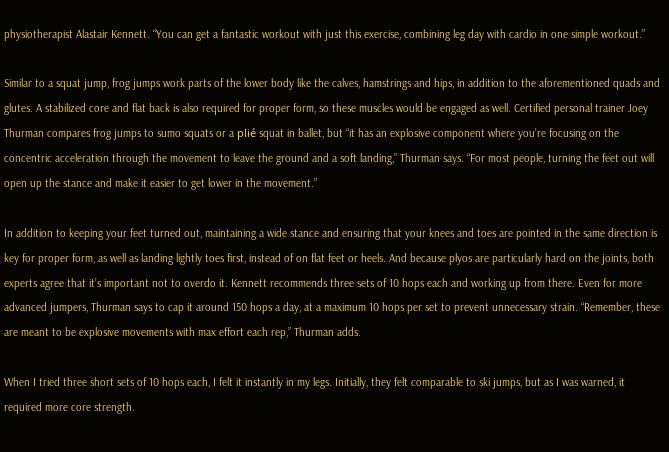physiotherapist Alastair Kennett. “You can get a fantastic workout with just this exercise, combining leg day with cardio in one simple workout.”

Similar to a squat jump, frog jumps work parts of the lower body like the calves, hamstrings and hips, in addition to the aforementioned quads and glutes. A stabilized core and flat back is also required for proper form, so these muscles would be engaged as well. Certified personal trainer Joey Thurman compares frog jumps to sumo squats or a plié squat in ballet, but “it has an explosive component where you’re focusing on the concentric acceleration through the movement to leave the ground and a soft landing,” Thurman says. “For most people, turning the feet out will open up the stance and make it easier to get lower in the movement.”

In addition to keeping your feet turned out, maintaining a wide stance and ensuring that your knees and toes are pointed in the same direction is key for proper form, as well as landing lightly toes first, instead of on flat feet or heels. And because plyos are particularly hard on the joints, both experts agree that it’s important not to overdo it. Kennett recommends three sets of 10 hops each and working up from there. Even for more advanced jumpers, Thurman says to cap it around 150 hops a day, at a maximum 10 hops per set to prevent unnecessary strain. “Remember, these are meant to be explosive movements with max effort each rep,” Thurman adds.

When I tried three short sets of 10 hops each, I felt it instantly in my legs. Initially, they felt comparable to ski jumps, but as I was warned, it required more core strength.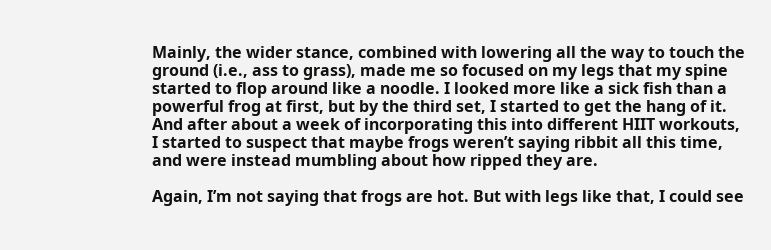Mainly, the wider stance, combined with lowering all the way to touch the ground (i.e., ass to grass), made me so focused on my legs that my spine started to flop around like a noodle. I looked more like a sick fish than a powerful frog at first, but by the third set, I started to get the hang of it. And after about a week of incorporating this into different HIIT workouts, I started to suspect that maybe frogs weren’t saying ribbit all this time, and were instead mumbling about how ripped they are.

Again, I’m not saying that frogs are hot. But with legs like that, I could see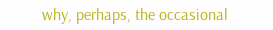why, perhaps, the occasional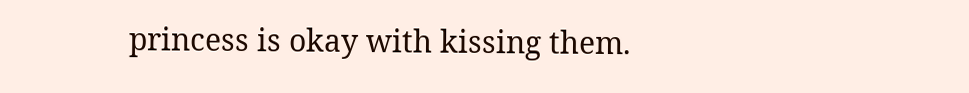princess is okay with kissing them.